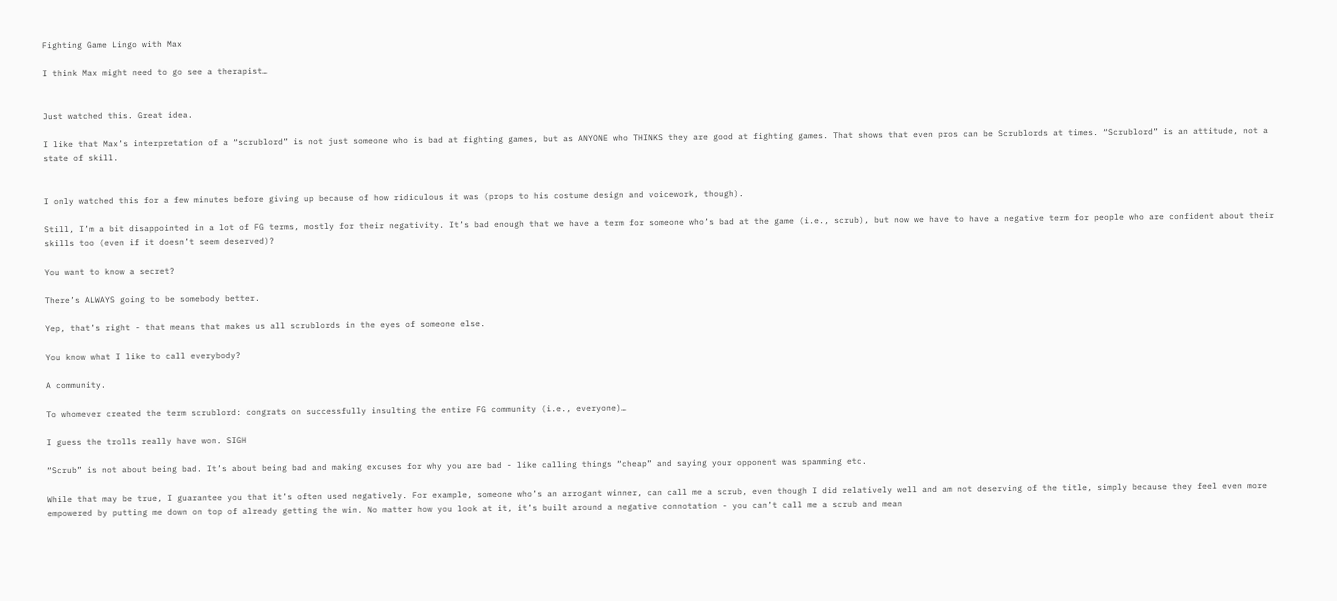Fighting Game Lingo with Max

I think Max might need to go see a therapist…


Just watched this. Great idea.

I like that Max’s interpretation of a “scrublord” is not just someone who is bad at fighting games, but as ANYONE who THINKS they are good at fighting games. That shows that even pros can be Scrublords at times. “Scrublord” is an attitude, not a state of skill.


I only watched this for a few minutes before giving up because of how ridiculous it was (props to his costume design and voicework, though).

Still, I’m a bit disappointed in a lot of FG terms, mostly for their negativity. It’s bad enough that we have a term for someone who’s bad at the game (i.e., scrub), but now we have to have a negative term for people who are confident about their skills too (even if it doesn’t seem deserved)?

You want to know a secret?

There’s ALWAYS going to be somebody better.

Yep, that’s right - that means that makes us all scrublords in the eyes of someone else.

You know what I like to call everybody?

A community.

To whomever created the term scrublord: congrats on successfully insulting the entire FG community (i.e., everyone)…

I guess the trolls really have won. SIGH

“Scrub” is not about being bad. It’s about being bad and making excuses for why you are bad - like calling things “cheap” and saying your opponent was spamming etc.

While that may be true, I guarantee you that it’s often used negatively. For example, someone who’s an arrogant winner, can call me a scrub, even though I did relatively well and am not deserving of the title, simply because they feel even more empowered by putting me down on top of already getting the win. No matter how you look at it, it’s built around a negative connotation - you can’t call me a scrub and mean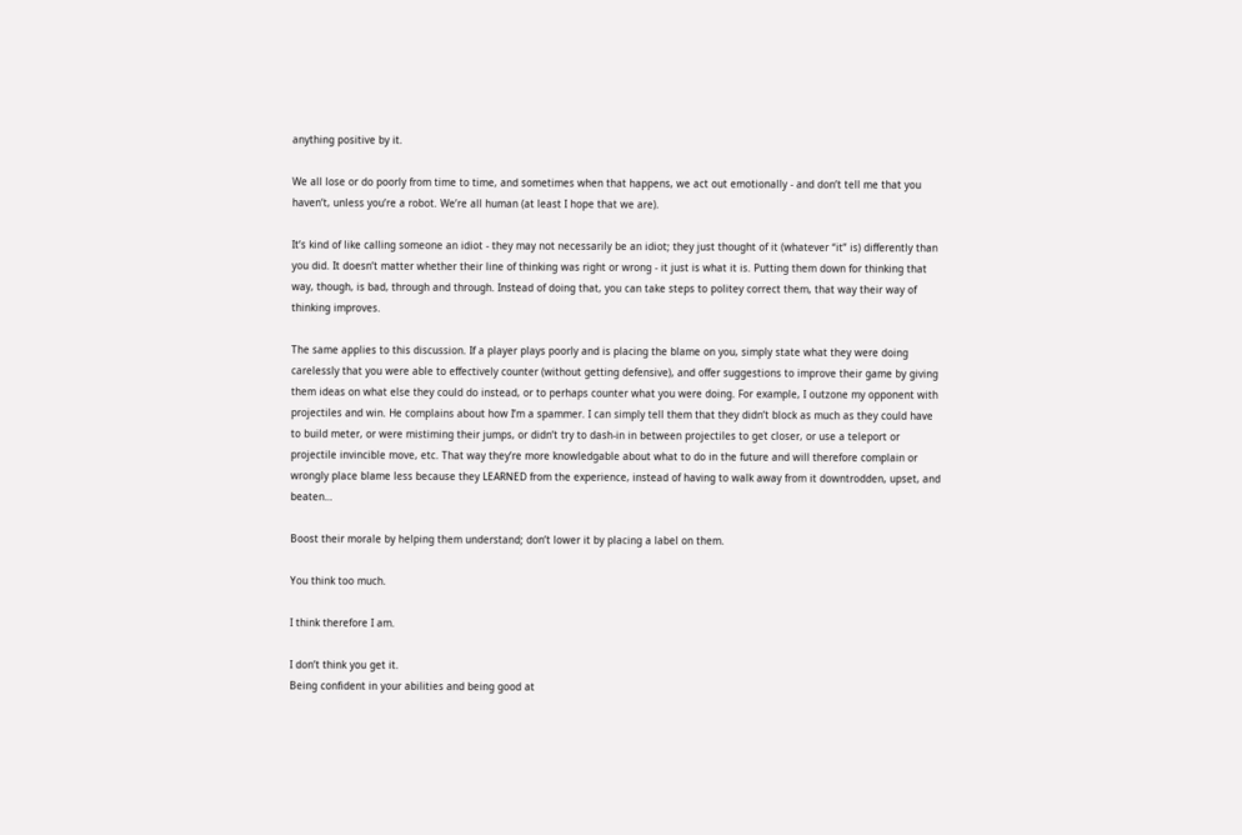anything positive by it.

We all lose or do poorly from time to time, and sometimes when that happens, we act out emotionally - and don’t tell me that you haven’t, unless you’re a robot. We’re all human (at least I hope that we are).

It’s kind of like calling someone an idiot - they may not necessarily be an idiot; they just thought of it (whatever “it” is) differently than you did. It doesn’t matter whether their line of thinking was right or wrong - it just is what it is. Putting them down for thinking that way, though, is bad, through and through. Instead of doing that, you can take steps to politey correct them, that way their way of thinking improves.

The same applies to this discussion. If a player plays poorly and is placing the blame on you, simply state what they were doing carelessly that you were able to effectively counter (without getting defensive), and offer suggestions to improve their game by giving them ideas on what else they could do instead, or to perhaps counter what you were doing. For example, I outzone my opponent with projectiles and win. He complains about how I’m a spammer. I can simply tell them that they didn’t block as much as they could have to build meter, or were mistiming their jumps, or didn’t try to dash-in in between projectiles to get closer, or use a teleport or projectile invincible move, etc. That way they’re more knowledgable about what to do in the future and will therefore complain or wrongly place blame less because they LEARNED from the experience, instead of having to walk away from it downtrodden, upset, and beaten…

Boost their morale by helping them understand; don’t lower it by placing a label on them.

You think too much.

I think therefore I am.

I don’t think you get it.
Being confident in your abilities and being good at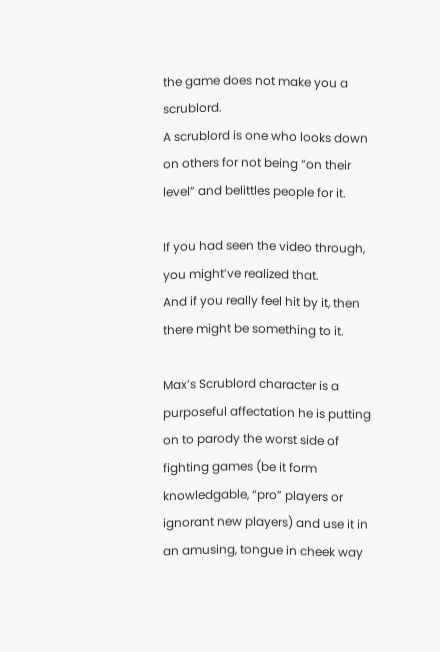the game does not make you a scrublord.
A scrublord is one who looks down on others for not being “on their level” and belittles people for it.

If you had seen the video through, you might’ve realized that.
And if you really feel hit by it, then there might be something to it.

Max’s Scrublord character is a purposeful affectation he is putting on to parody the worst side of fighting games (be it form knowledgable, “pro” players or ignorant new players) and use it in an amusing, tongue in cheek way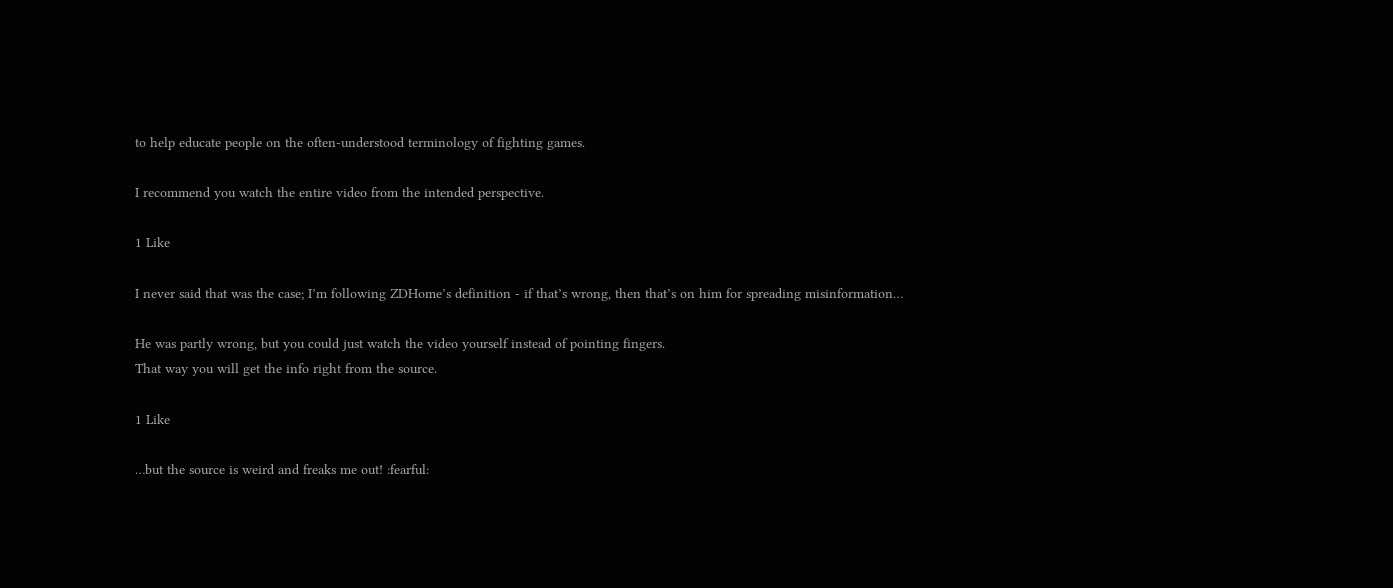to help educate people on the often-understood terminology of fighting games.

I recommend you watch the entire video from the intended perspective.

1 Like

I never said that was the case; I’m following ZDHome’s definition - if that’s wrong, then that’s on him for spreading misinformation…

He was partly wrong, but you could just watch the video yourself instead of pointing fingers.
That way you will get the info right from the source.

1 Like

…but the source is weird and freaks me out! :fearful: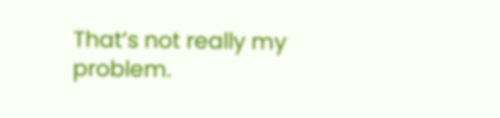That’s not really my problem.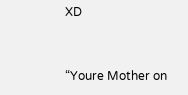XD


“Youre Mother on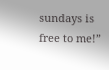sundays is free to me!”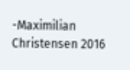-Maximilian Christensen 2016